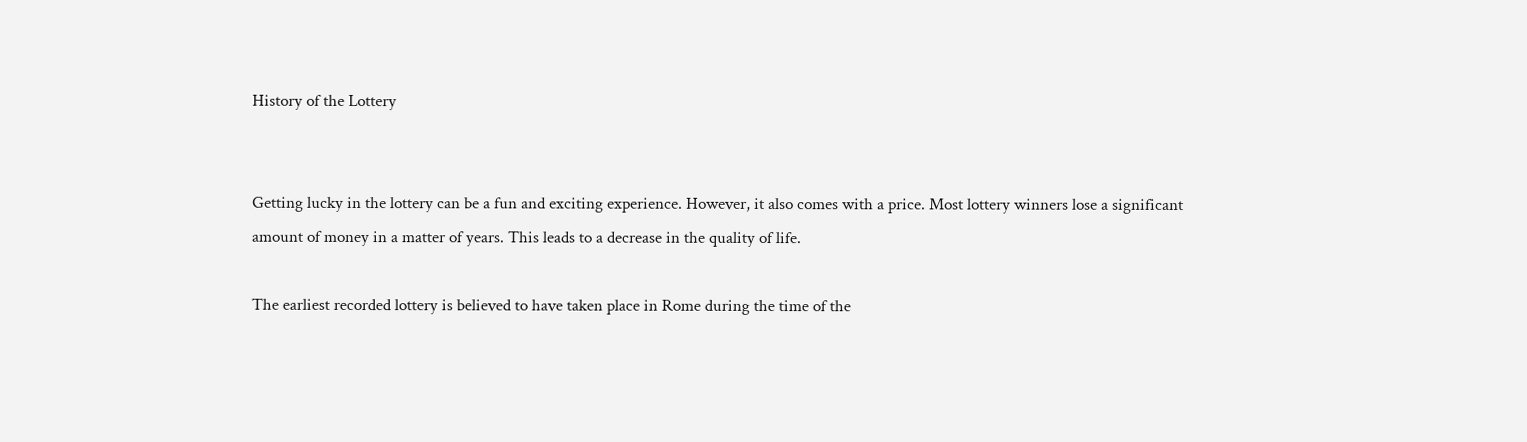History of the Lottery


Getting lucky in the lottery can be a fun and exciting experience. However, it also comes with a price. Most lottery winners lose a significant amount of money in a matter of years. This leads to a decrease in the quality of life.

The earliest recorded lottery is believed to have taken place in Rome during the time of the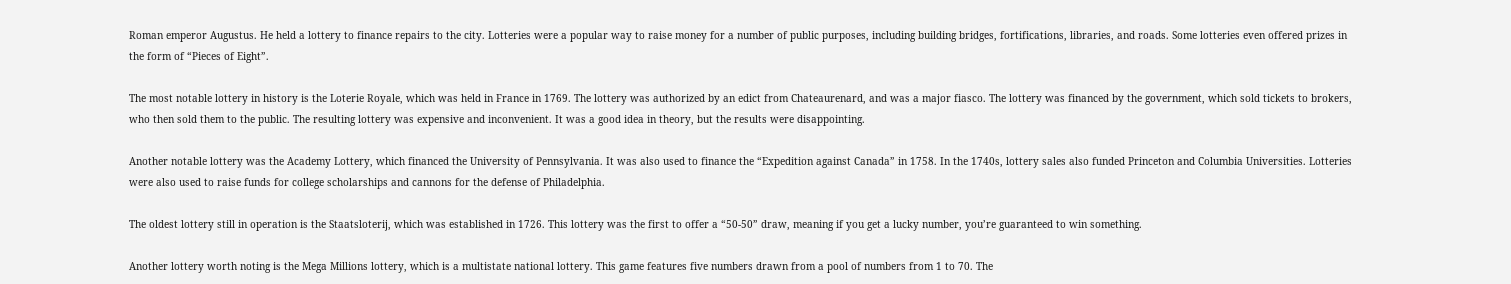Roman emperor Augustus. He held a lottery to finance repairs to the city. Lotteries were a popular way to raise money for a number of public purposes, including building bridges, fortifications, libraries, and roads. Some lotteries even offered prizes in the form of “Pieces of Eight”.

The most notable lottery in history is the Loterie Royale, which was held in France in 1769. The lottery was authorized by an edict from Chateaurenard, and was a major fiasco. The lottery was financed by the government, which sold tickets to brokers, who then sold them to the public. The resulting lottery was expensive and inconvenient. It was a good idea in theory, but the results were disappointing.

Another notable lottery was the Academy Lottery, which financed the University of Pennsylvania. It was also used to finance the “Expedition against Canada” in 1758. In the 1740s, lottery sales also funded Princeton and Columbia Universities. Lotteries were also used to raise funds for college scholarships and cannons for the defense of Philadelphia.

The oldest lottery still in operation is the Staatsloterij, which was established in 1726. This lottery was the first to offer a “50-50” draw, meaning if you get a lucky number, you’re guaranteed to win something.

Another lottery worth noting is the Mega Millions lottery, which is a multistate national lottery. This game features five numbers drawn from a pool of numbers from 1 to 70. The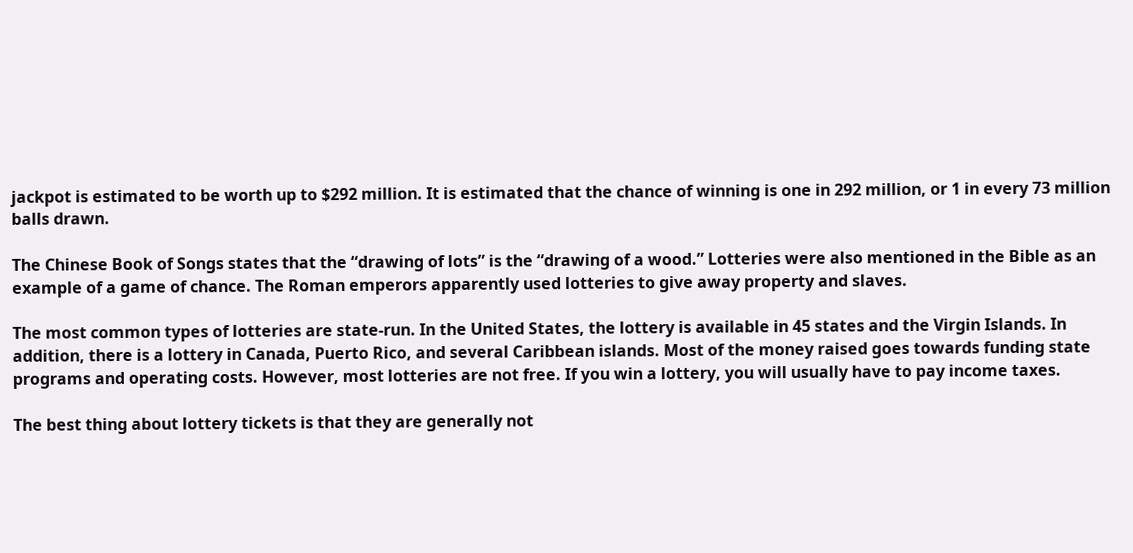jackpot is estimated to be worth up to $292 million. It is estimated that the chance of winning is one in 292 million, or 1 in every 73 million balls drawn.

The Chinese Book of Songs states that the “drawing of lots” is the “drawing of a wood.” Lotteries were also mentioned in the Bible as an example of a game of chance. The Roman emperors apparently used lotteries to give away property and slaves.

The most common types of lotteries are state-run. In the United States, the lottery is available in 45 states and the Virgin Islands. In addition, there is a lottery in Canada, Puerto Rico, and several Caribbean islands. Most of the money raised goes towards funding state programs and operating costs. However, most lotteries are not free. If you win a lottery, you will usually have to pay income taxes.

The best thing about lottery tickets is that they are generally not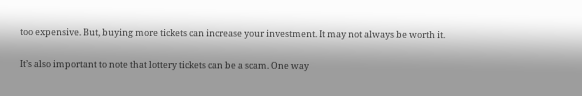too expensive. But, buying more tickets can increase your investment. It may not always be worth it.

It’s also important to note that lottery tickets can be a scam. One way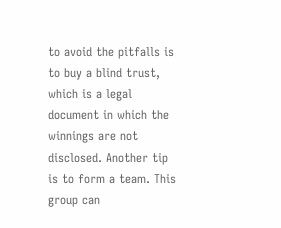to avoid the pitfalls is to buy a blind trust, which is a legal document in which the winnings are not disclosed. Another tip is to form a team. This group can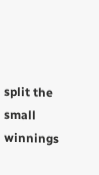split the small winnings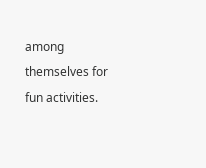among themselves for fun activities.